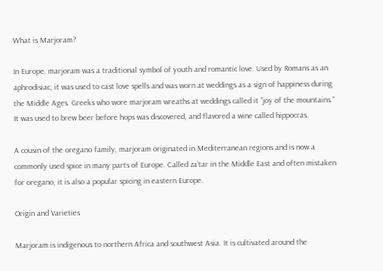What is Marjoram?

In Europe, marjoram was a traditional symbol of youth and romantic love. Used by Romans as an aphrodisiac, it was used to cast love spells and was worn at weddings as a sign of happiness during the Middle Ages. Greeks who wore marjoram wreaths at weddings called it “joy of the mountains.” It was used to brew beer before hops was discovered, and flavored a wine called hippocras.

A cousin of the oregano family, marjoram originated in Mediterranean regions and is now a commonly used spice in many parts of Europe. Called za’tar in the Middle East and often mistaken for oregano, it is also a popular spicing in eastern Europe.

Origin and Varieties

Marjoram is indigenous to northern Africa and southwest Asia. It is cultivated around the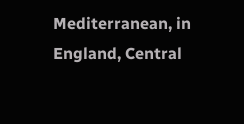Mediterranean, in England, Central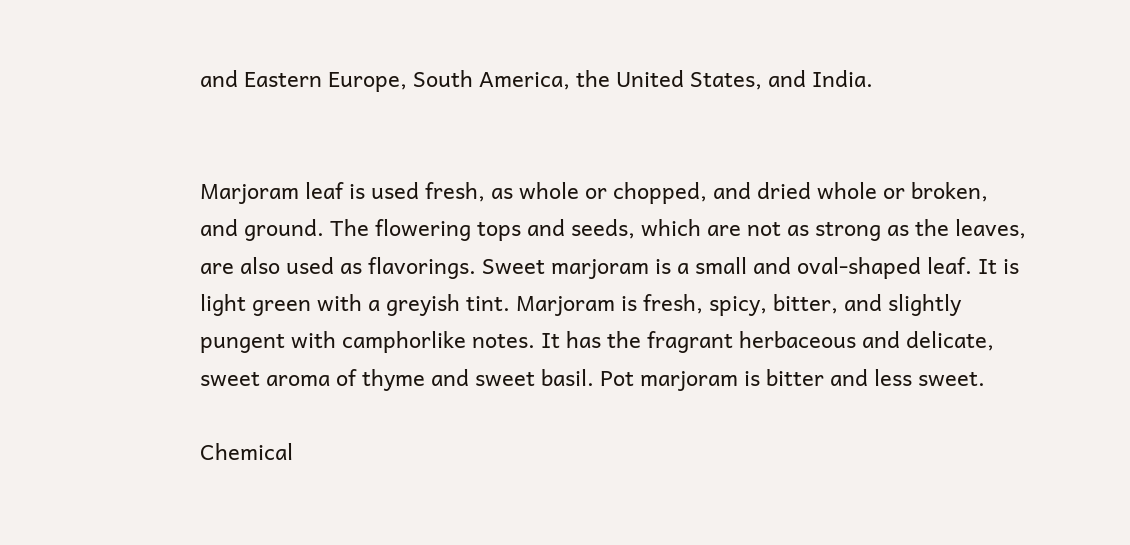and Eastern Europe, South America, the United States, and India.


Marjoram leaf is used fresh, as whole or chopped, and dried whole or broken, and ground. The flowering tops and seeds, which are not as strong as the leaves, are also used as flavorings. Sweet marjoram is a small and oval-shaped leaf. It is light green with a greyish tint. Marjoram is fresh, spicy, bitter, and slightly pungent with camphorlike notes. It has the fragrant herbaceous and delicate, sweet aroma of thyme and sweet basil. Pot marjoram is bitter and less sweet.

Chemical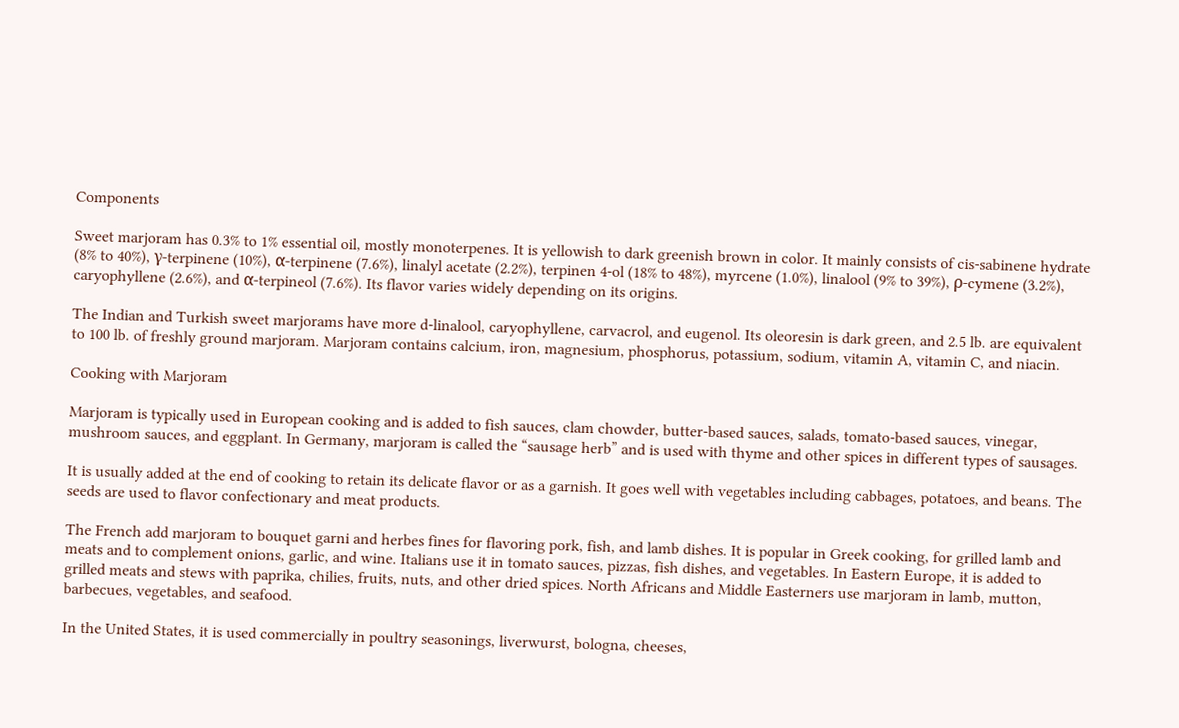Components

Sweet marjoram has 0.3% to 1% essential oil, mostly monoterpenes. It is yellowish to dark greenish brown in color. It mainly consists of cis-sabinene hydrate (8% to 40%), γ-terpinene (10%), α-terpinene (7.6%), linalyl acetate (2.2%), terpinen 4-ol (18% to 48%), myrcene (1.0%), linalool (9% to 39%), ρ-cymene (3.2%), caryophyllene (2.6%), and α-terpineol (7.6%). Its flavor varies widely depending on its origins.

The Indian and Turkish sweet marjorams have more d-linalool, caryophyllene, carvacrol, and eugenol. Its oleoresin is dark green, and 2.5 lb. are equivalent to 100 lb. of freshly ground marjoram. Marjoram contains calcium, iron, magnesium, phosphorus, potassium, sodium, vitamin A, vitamin C, and niacin.

Cooking with Marjoram

Marjoram is typically used in European cooking and is added to fish sauces, clam chowder, butter-based sauces, salads, tomato-based sauces, vinegar, mushroom sauces, and eggplant. In Germany, marjoram is called the “sausage herb” and is used with thyme and other spices in different types of sausages.

It is usually added at the end of cooking to retain its delicate flavor or as a garnish. It goes well with vegetables including cabbages, potatoes, and beans. The seeds are used to flavor confectionary and meat products.

The French add marjoram to bouquet garni and herbes fines for flavoring pork, fish, and lamb dishes. It is popular in Greek cooking, for grilled lamb and meats and to complement onions, garlic, and wine. Italians use it in tomato sauces, pizzas, fish dishes, and vegetables. In Eastern Europe, it is added to grilled meats and stews with paprika, chilies, fruits, nuts, and other dried spices. North Africans and Middle Easterners use marjoram in lamb, mutton, barbecues, vegetables, and seafood.

In the United States, it is used commercially in poultry seasonings, liverwurst, bologna, cheeses,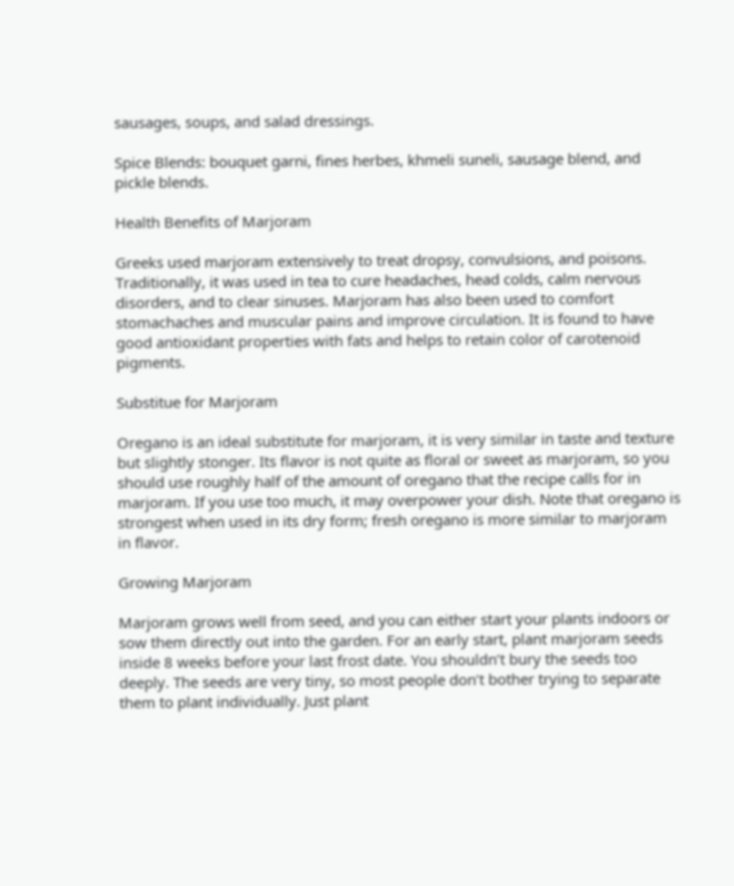sausages, soups, and salad dressings.

Spice Blends: bouquet garni, fines herbes, khmeli suneli, sausage blend, and pickle blends.

Health Benefits of Marjoram

Greeks used marjoram extensively to treat dropsy, convulsions, and poisons. Traditionally, it was used in tea to cure headaches, head colds, calm nervous disorders, and to clear sinuses. Marjoram has also been used to comfort stomachaches and muscular pains and improve circulation. It is found to have good antioxidant properties with fats and helps to retain color of carotenoid pigments.

Substitue for Marjoram

Oregano is an ideal substitute for marjoram, it is very similar in taste and texture but slightly stonger. Its flavor is not quite as floral or sweet as marjoram, so you should use roughly half of the amount of oregano that the recipe calls for in marjoram. If you use too much, it may overpower your dish. Note that oregano is strongest when used in its dry form; fresh oregano is more similar to marjoram in flavor.

Growing Marjoram

Marjoram grows well from seed, and you can either start your plants indoors or sow them directly out into the garden. For an early start, plant marjoram seeds inside 8 weeks before your last frost date. You shouldn’t bury the seeds too deeply. The seeds are very tiny, so most people don’t bother trying to separate them to plant individually. Just plant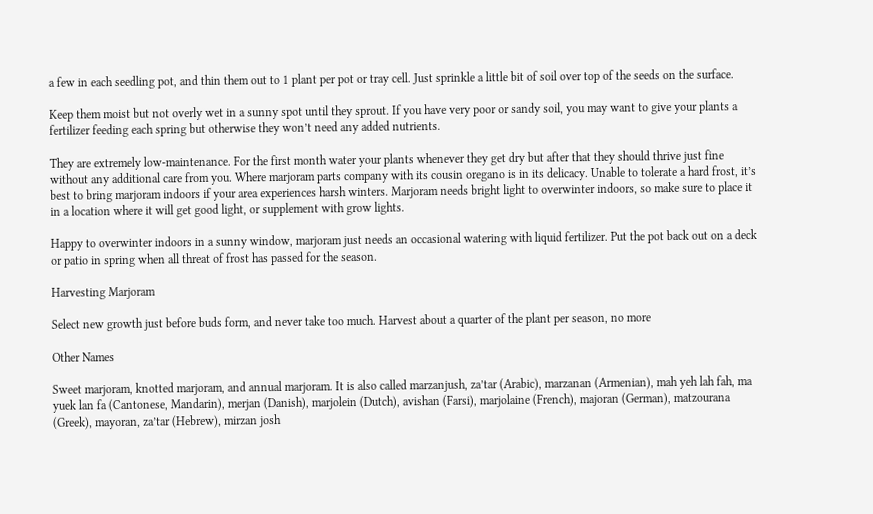a few in each seedling pot, and thin them out to 1 plant per pot or tray cell. Just sprinkle a little bit of soil over top of the seeds on the surface.

Keep them moist but not overly wet in a sunny spot until they sprout. If you have very poor or sandy soil, you may want to give your plants a fertilizer feeding each spring but otherwise they won’t need any added nutrients.

They are extremely low-maintenance. For the first month water your plants whenever they get dry but after that they should thrive just fine without any additional care from you. Where marjoram parts company with its cousin oregano is in its delicacy. Unable to tolerate a hard frost, it’s best to bring marjoram indoors if your area experiences harsh winters. Marjoram needs bright light to overwinter indoors, so make sure to place it in a location where it will get good light, or supplement with grow lights.

Happy to overwinter indoors in a sunny window, marjoram just needs an occasional watering with liquid fertilizer. Put the pot back out on a deck or patio in spring when all threat of frost has passed for the season.

Harvesting Marjoram

Select new growth just before buds form, and never take too much. Harvest about a quarter of the plant per season, no more

Other Names

Sweet marjoram, knotted marjoram, and annual marjoram. It is also called marzanjush, za’tar (Arabic), marzanan (Armenian), mah yeh lah fah, ma yuek lan fa (Cantonese, Mandarin), merjan (Danish), marjolein (Dutch), avishan (Farsi), marjolaine (French), majoran (German), matzourana (Greek), mayoran, za’tar (Hebrew), mirzan josh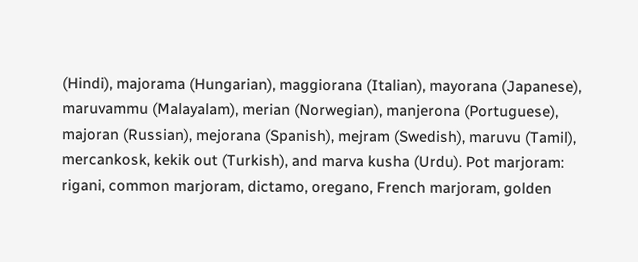(Hindi), majorama (Hungarian), maggiorana (Italian), mayorana (Japanese), maruvammu (Malayalam), merian (Norwegian), manjerona (Portuguese), majoran (Russian), mejorana (Spanish), mejram (Swedish), maruvu (Tamil), mercankosk, kekik out (Turkish), and marva kusha (Urdu). Pot marjoram: rigani, common marjoram, dictamo, oregano, French marjoram, golden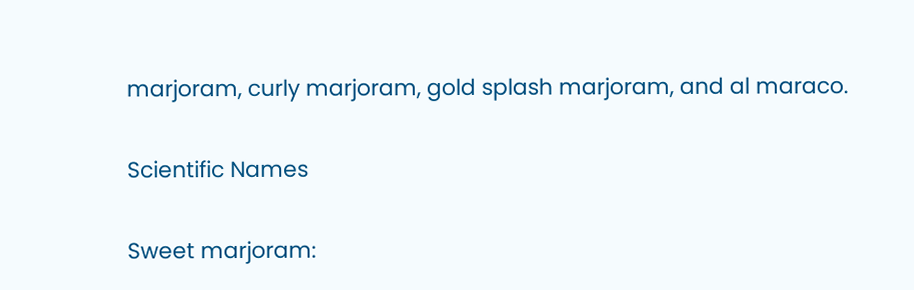marjoram, curly marjoram, gold splash marjoram, and al maraco.

Scientific Names

Sweet marjoram: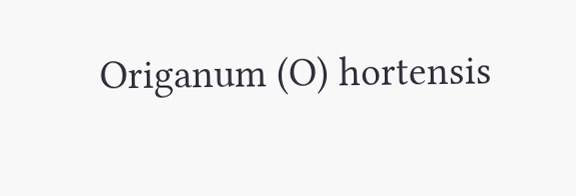Origanum (O) hortensis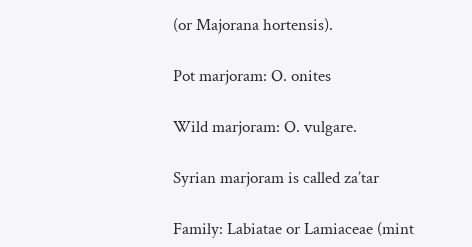(or Majorana hortensis).

Pot marjoram: O. onites

Wild marjoram: O. vulgare.

Syrian marjoram is called za’tar

Family: Labiatae or Lamiaceae (mint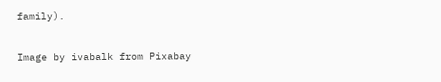family).

Image by ivabalk from Pixabay